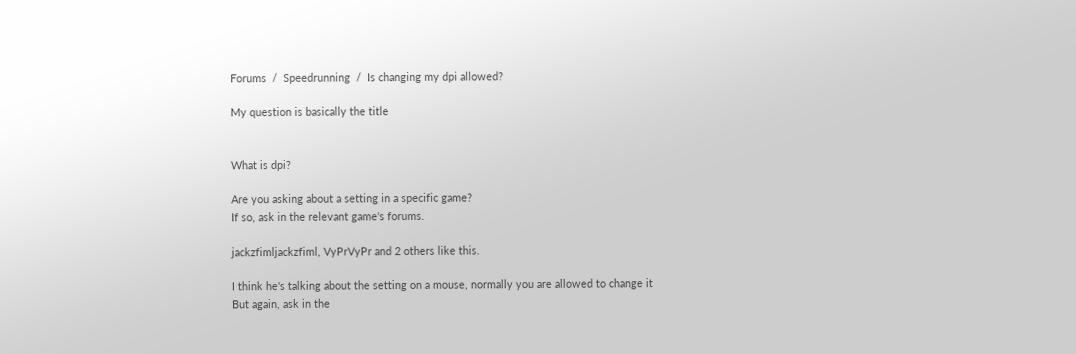Forums  /  Speedrunning  /  Is changing my dpi allowed?

My question is basically the title


What is dpi?

Are you asking about a setting in a specific game?
If so, ask in the relevant game's forums.

jackzfimljackzfiml, VyPrVyPr and 2 others like this.

I think he's talking about the setting on a mouse, normally you are allowed to change it
But again, ask in the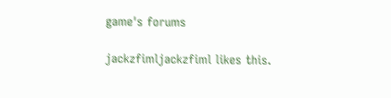game's forums

jackzfimljackzfiml likes this.